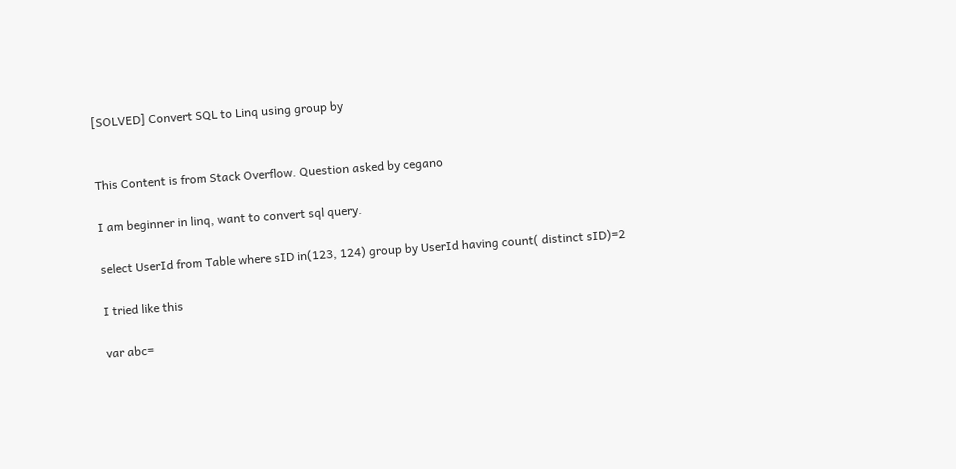[SOLVED] Convert SQL to Linq using group by


This Content is from Stack Overflow. Question asked by cegano

I am beginner in linq, want to convert sql query.

select UserId from Table where sID in(123, 124) group by UserId having count( distinct sID)=2

I tried like this

var abc=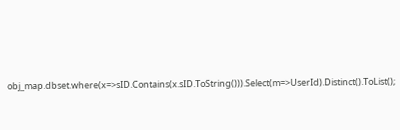obj_map.dbset.where(x=>sID.Contains(x.sID.ToString())).Select(m=>UserId).Distinct().ToList();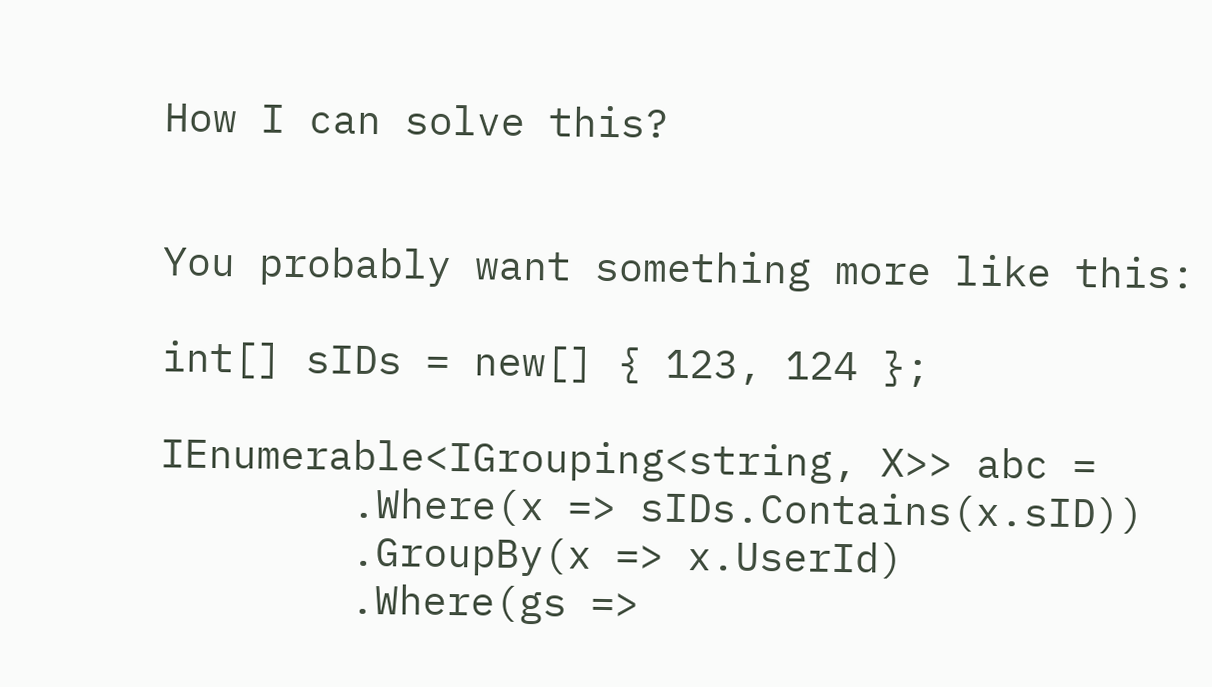How I can solve this?


You probably want something more like this:

int[] sIDs = new[] { 123, 124 };

IEnumerable<IGrouping<string, X>> abc =
        .Where(x => sIDs.Contains(x.sID))
        .GroupBy(x => x.UserId)
        .Where(gs =>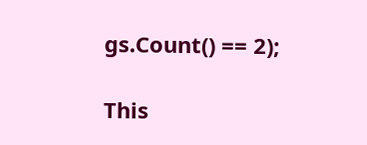gs.Count() == 2);

This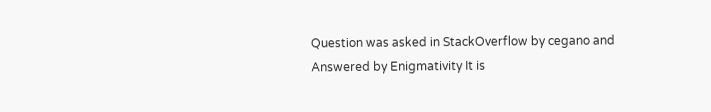Question was asked in StackOverflow by cegano and Answered by Enigmativity It is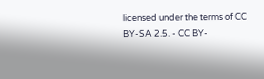licensed under the terms of CC BY-SA 2.5. - CC BY-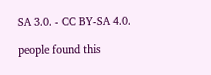SA 3.0. - CC BY-SA 4.0.

people found this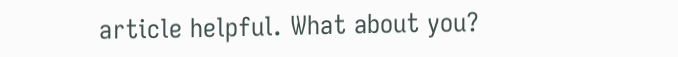article helpful. What about you?